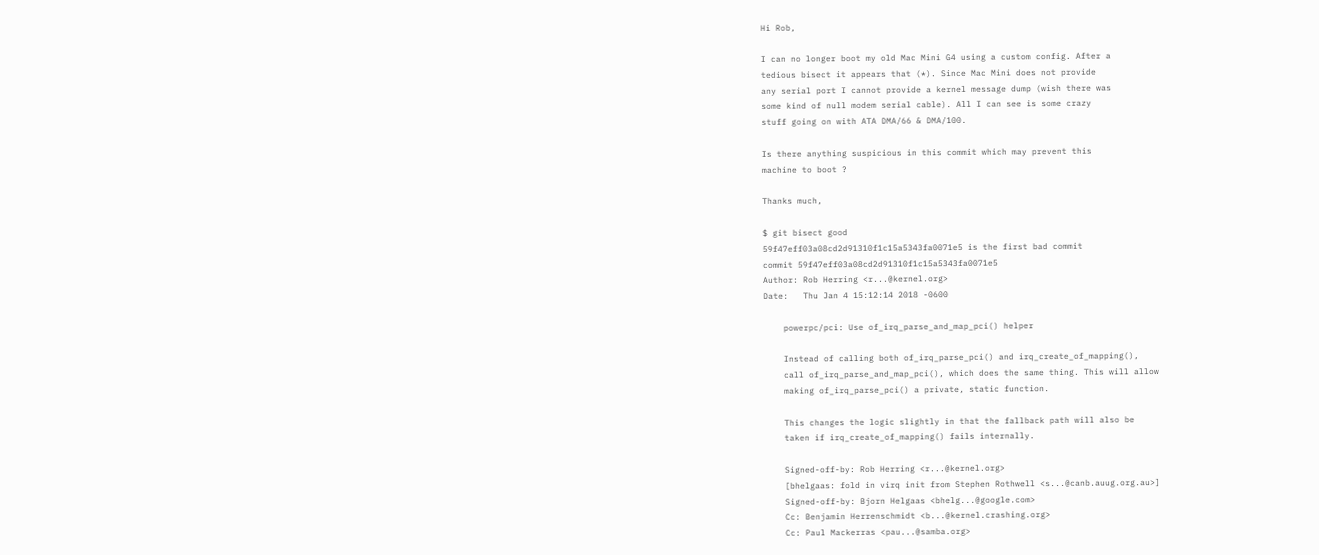Hi Rob,

I can no longer boot my old Mac Mini G4 using a custom config. After a
tedious bisect it appears that (*). Since Mac Mini does not provide
any serial port I cannot provide a kernel message dump (wish there was
some kind of null modem serial cable). All I can see is some crazy
stuff going on with ATA DMA/66 & DMA/100.

Is there anything suspicious in this commit which may prevent this
machine to boot ?

Thanks much,

$ git bisect good
59f47eff03a08cd2d91310f1c15a5343fa0071e5 is the first bad commit
commit 59f47eff03a08cd2d91310f1c15a5343fa0071e5
Author: Rob Herring <r...@kernel.org>
Date:   Thu Jan 4 15:12:14 2018 -0600

    powerpc/pci: Use of_irq_parse_and_map_pci() helper

    Instead of calling both of_irq_parse_pci() and irq_create_of_mapping(),
    call of_irq_parse_and_map_pci(), which does the same thing. This will allow
    making of_irq_parse_pci() a private, static function.

    This changes the logic slightly in that the fallback path will also be
    taken if irq_create_of_mapping() fails internally.

    Signed-off-by: Rob Herring <r...@kernel.org>
    [bhelgaas: fold in virq init from Stephen Rothwell <s...@canb.auug.org.au>]
    Signed-off-by: Bjorn Helgaas <bhelg...@google.com>
    Cc: Benjamin Herrenschmidt <b...@kernel.crashing.org>
    Cc: Paul Mackerras <pau...@samba.org>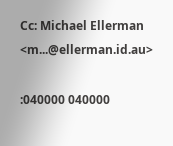Cc: Michael Ellerman <m...@ellerman.id.au>

:040000 040000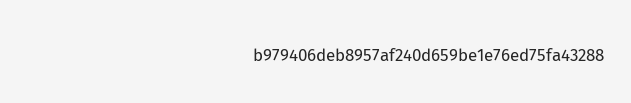b979406deb8957af240d659be1e76ed75fa43288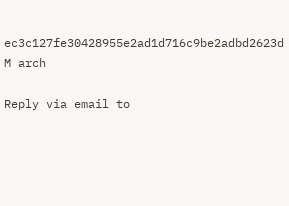ec3c127fe30428955e2ad1d716c9be2adbd2623d M arch

Reply via email to